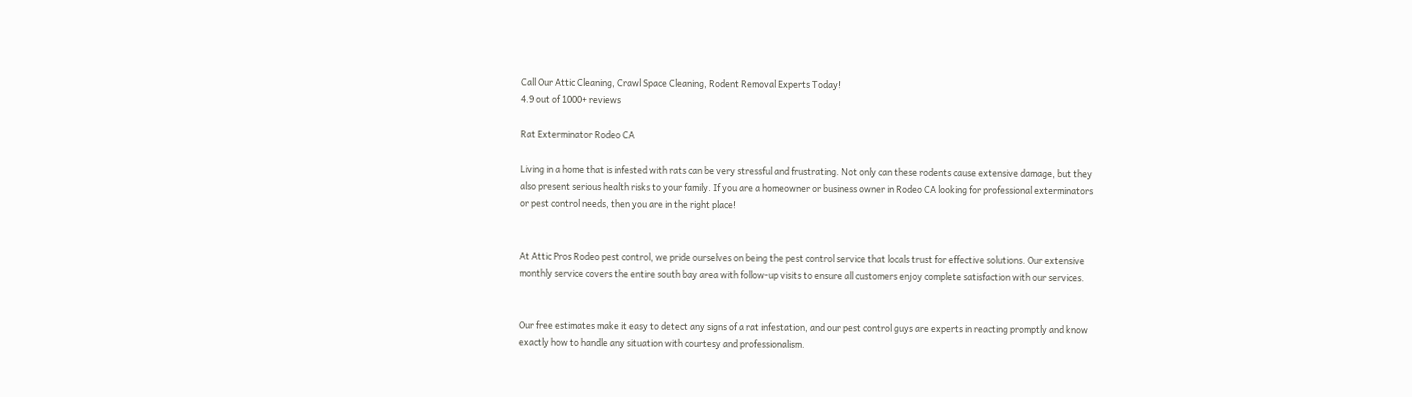Call Our Attic Cleaning, Crawl Space Cleaning, Rodent Removal Experts Today!
4.9 out of 1000+ reviews

Rat Exterminator Rodeo CA

Living in a home that is infested with rats can be very stressful and frustrating. Not only can these rodents cause extensive damage, but they also present serious health risks to your family. If you are a homeowner or business owner in Rodeo CA looking for professional exterminators or pest control needs, then you are in the right place!


At Attic Pros Rodeo pest control, we pride ourselves on being the pest control service that locals trust for effective solutions. Our extensive monthly service covers the entire south bay area with follow-up visits to ensure all customers enjoy complete satisfaction with our services.


Our free estimates make it easy to detect any signs of a rat infestation, and our pest control guys are experts in reacting promptly and know exactly how to handle any situation with courtesy and professionalism.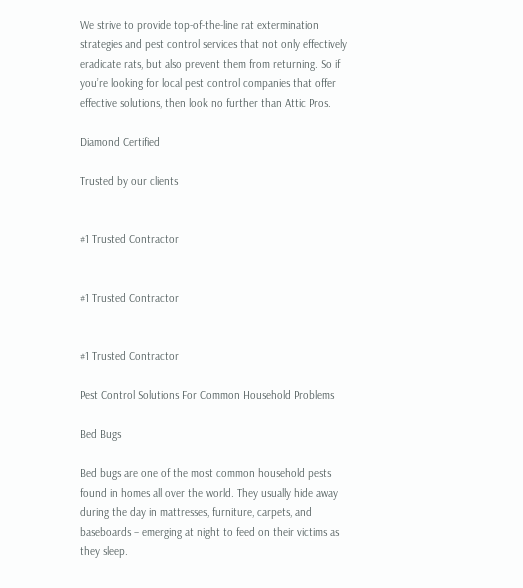We strive to provide top-of-the-line rat extermination strategies and pest control services that not only effectively eradicate rats, but also prevent them from returning. So if you’re looking for local pest control companies that offer effective solutions, then look no further than Attic Pros.

Diamond Certified

Trusted by our clients


#1 Trusted Contractor


#1 Trusted Contractor


#1 Trusted Contractor

Pest Control Solutions For Common Household Problems

Bed Bugs

Bed bugs are one of the most common household pests found in homes all over the world. They usually hide away during the day in mattresses, furniture, carpets, and baseboards – emerging at night to feed on their victims as they sleep.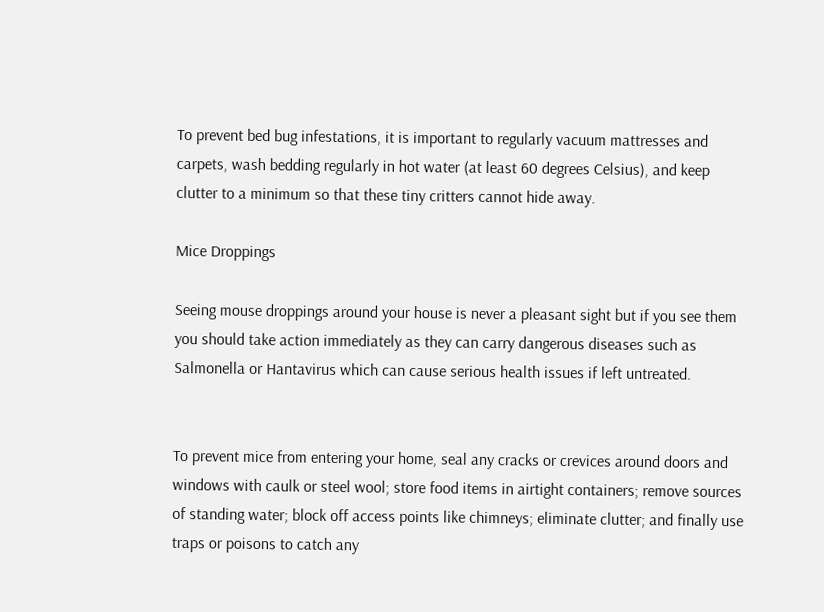To prevent bed bug infestations, it is important to regularly vacuum mattresses and carpets, wash bedding regularly in hot water (at least 60 degrees Celsius), and keep clutter to a minimum so that these tiny critters cannot hide away.

Mice Droppings

Seeing mouse droppings around your house is never a pleasant sight but if you see them you should take action immediately as they can carry dangerous diseases such as Salmonella or Hantavirus which can cause serious health issues if left untreated.


To prevent mice from entering your home, seal any cracks or crevices around doors and windows with caulk or steel wool; store food items in airtight containers; remove sources of standing water; block off access points like chimneys; eliminate clutter; and finally use traps or poisons to catch any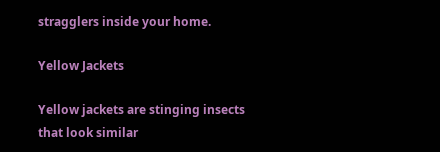stragglers inside your home.

Yellow Jackets

Yellow jackets are stinging insects that look similar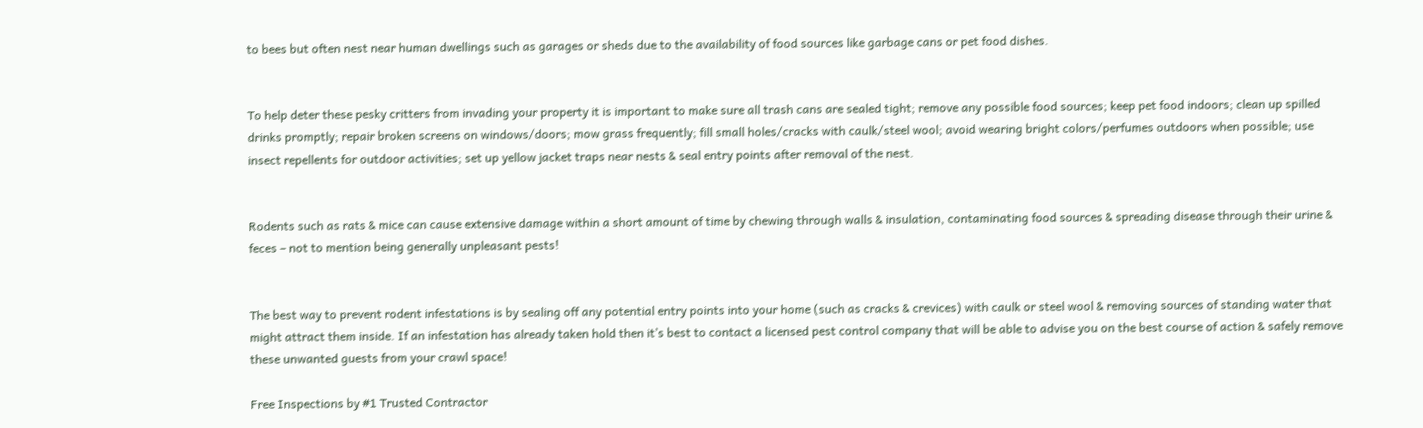to bees but often nest near human dwellings such as garages or sheds due to the availability of food sources like garbage cans or pet food dishes.


To help deter these pesky critters from invading your property it is important to make sure all trash cans are sealed tight; remove any possible food sources; keep pet food indoors; clean up spilled drinks promptly; repair broken screens on windows/doors; mow grass frequently; fill small holes/cracks with caulk/steel wool; avoid wearing bright colors/perfumes outdoors when possible; use insect repellents for outdoor activities; set up yellow jacket traps near nests & seal entry points after removal of the nest.


Rodents such as rats & mice can cause extensive damage within a short amount of time by chewing through walls & insulation, contaminating food sources & spreading disease through their urine & feces – not to mention being generally unpleasant pests!


The best way to prevent rodent infestations is by sealing off any potential entry points into your home (such as cracks & crevices) with caulk or steel wool & removing sources of standing water that might attract them inside. If an infestation has already taken hold then it’s best to contact a licensed pest control company that will be able to advise you on the best course of action & safely remove these unwanted guests from your crawl space!

Free Inspections by #1 Trusted Contractor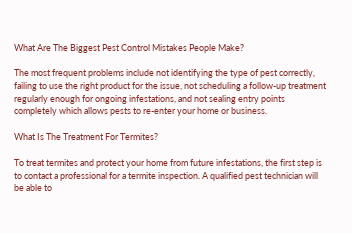What Are The Biggest Pest Control Mistakes People Make?

The most frequent problems include not identifying the type of pest correctly, failing to use the right product for the issue, not scheduling a follow-up treatment regularly enough for ongoing infestations, and not sealing entry points completely which allows pests to re-enter your home or business.

What Is The Treatment For Termites?

To treat termites and protect your home from future infestations, the first step is to contact a professional for a termite inspection. A qualified pest technician will be able to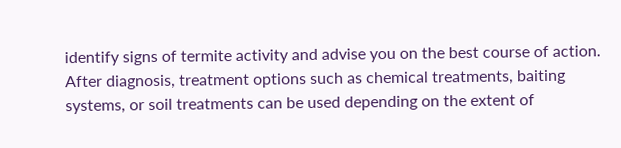identify signs of termite activity and advise you on the best course of action. After diagnosis, treatment options such as chemical treatments, baiting systems, or soil treatments can be used depending on the extent of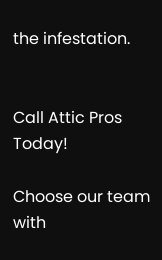the infestation.


Call Attic Pros Today!

Choose our team with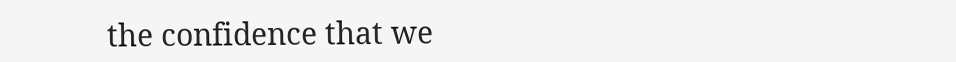the confidence that we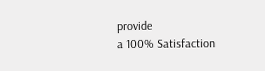provide
a 100% Satisfaction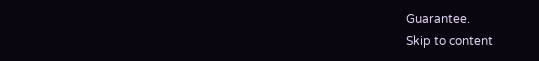Guarantee.
Skip to content